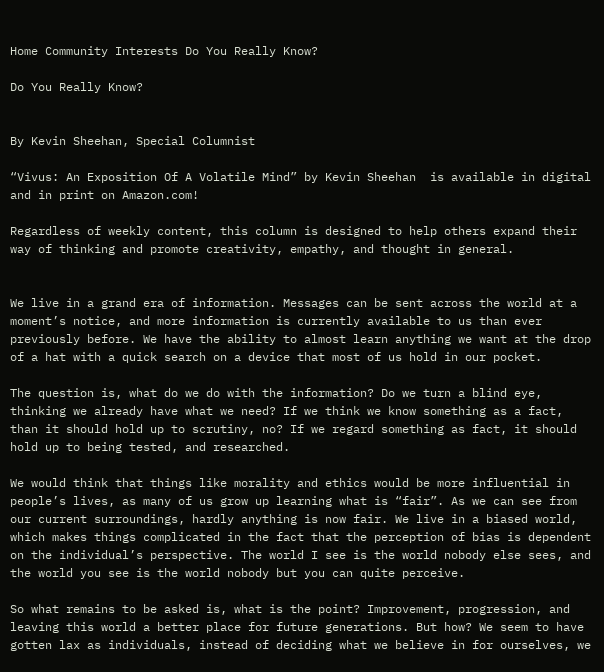Home Community Interests Do You Really Know?

Do You Really Know?


By Kevin Sheehan, Special Columnist

“Vivus: An Exposition Of A Volatile Mind” by Kevin Sheehan  is available in digital and in print on Amazon.com!

Regardless of weekly content, this column is designed to help others expand their way of thinking and promote creativity, empathy, and thought in general.


We live in a grand era of information. Messages can be sent across the world at a moment’s notice, and more information is currently available to us than ever previously before. We have the ability to almost learn anything we want at the drop of a hat with a quick search on a device that most of us hold in our pocket.

The question is, what do we do with the information? Do we turn a blind eye, thinking we already have what we need? If we think we know something as a fact, than it should hold up to scrutiny, no? If we regard something as fact, it should hold up to being tested, and researched.

We would think that things like morality and ethics would be more influential in people’s lives, as many of us grow up learning what is “fair”. As we can see from our current surroundings, hardly anything is now fair. We live in a biased world, which makes things complicated in the fact that the perception of bias is dependent on the individual’s perspective. The world I see is the world nobody else sees, and the world you see is the world nobody but you can quite perceive.

So what remains to be asked is, what is the point? Improvement, progression, and leaving this world a better place for future generations. But how? We seem to have gotten lax as individuals, instead of deciding what we believe in for ourselves, we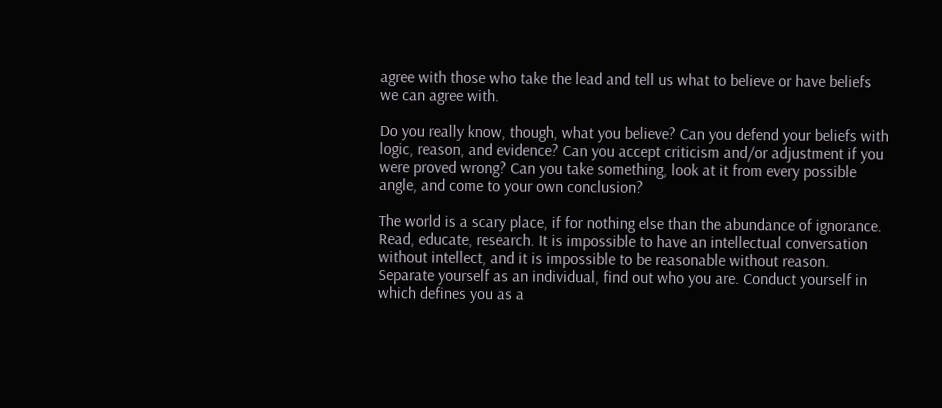agree with those who take the lead and tell us what to believe or have beliefs we can agree with.

Do you really know, though, what you believe? Can you defend your beliefs with logic, reason, and evidence? Can you accept criticism and/or adjustment if you were proved wrong? Can you take something, look at it from every possible angle, and come to your own conclusion?

The world is a scary place, if for nothing else than the abundance of ignorance. Read, educate, research. It is impossible to have an intellectual conversation without intellect, and it is impossible to be reasonable without reason. Separate yourself as an individual, find out who you are. Conduct yourself in which defines you as a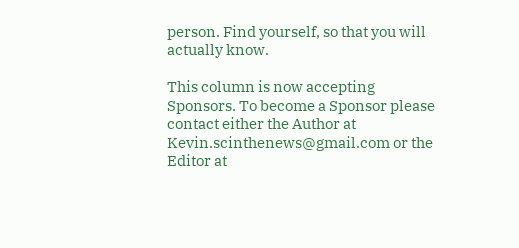person. Find yourself, so that you will actually know.

This column is now accepting Sponsors. To become a Sponsor please contact either the Author at Kevin.scinthenews@gmail.com or the Editor at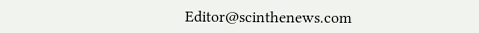Editor@scinthenews.com